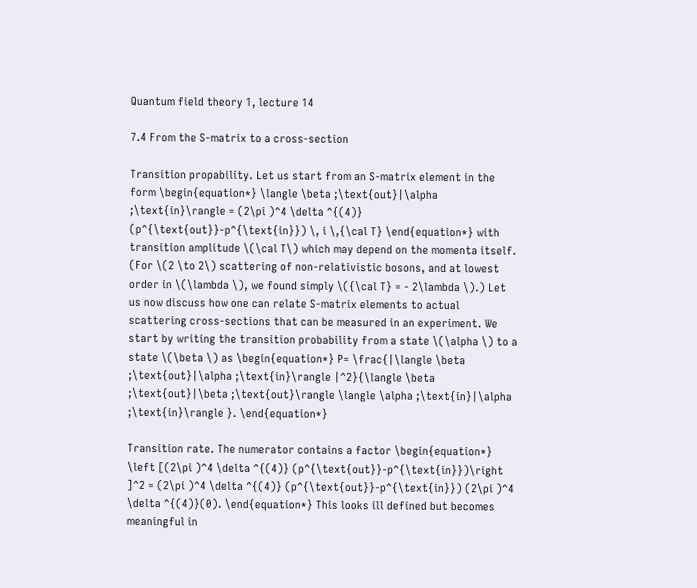Quantum field theory 1, lecture 14

7.4 From the S-matrix to a cross-section

Transition propability. Let us start from an S-matrix element in the form \begin{equation*} \langle \beta ;\text{out}|\alpha ;\text{in}\rangle = (2\pi )^4 \delta ^{(4)} (p^{\text{out}}-p^{\text{in}}) \, i \,{\cal T} \end{equation*} with transition amplitude \(\cal T\) which may depend on the momenta itself. (For \(2 \to 2\) scattering of non-relativistic bosons, and at lowest order in \(\lambda \), we found simply \({\cal T} = - 2\lambda \).) Let us now discuss how one can relate S-matrix elements to actual scattering cross-sections that can be measured in an experiment. We start by writing the transition probability from a state \(\alpha \) to a state \(\beta \) as \begin{equation*} P= \frac{|\langle \beta ;\text{out}|\alpha ;\text{in}\rangle |^2}{\langle \beta ;\text{out}|\beta ;\text{out}\rangle \langle \alpha ;\text{in}|\alpha ;\text{in}\rangle }. \end{equation*}

Transition rate. The numerator contains a factor \begin{equation*} \left [(2\pi )^4 \delta ^{(4)} (p^{\text{out}}-p^{\text{in}})\right ]^2 = (2\pi )^4 \delta ^{(4)} (p^{\text{out}}-p^{\text{in}}) (2\pi )^4 \delta ^{(4)}(0). \end{equation*} This looks ill defined but becomes meaningful in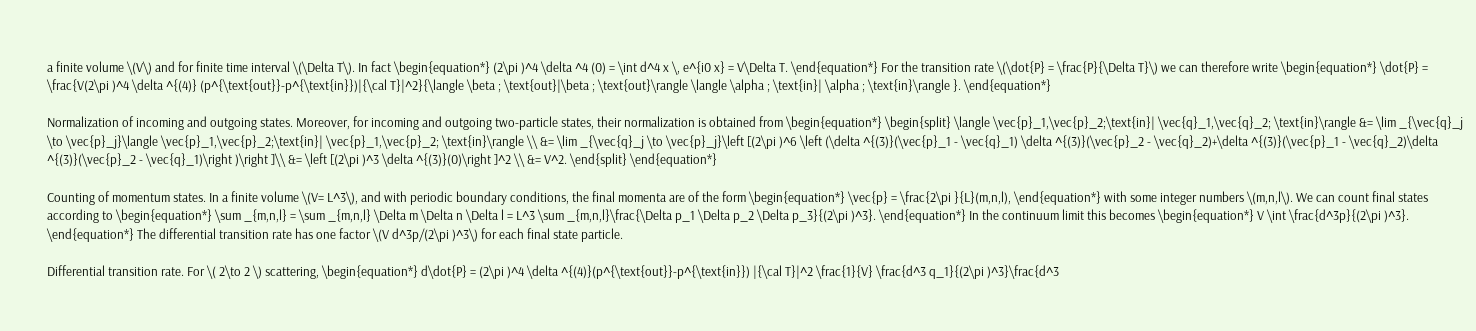a finite volume \(V\) and for finite time interval \(\Delta T\). In fact \begin{equation*} (2\pi )^4 \delta ^4 (0) = \int d^4 x \, e^{i0 x} = V\Delta T. \end{equation*} For the transition rate \(\dot{P} = \frac{P}{\Delta T}\) we can therefore write \begin{equation*} \dot{P} = \frac{V(2\pi )^4 \delta ^{(4)} (p^{\text{out}}-p^{\text{in}})|{\cal T}|^2}{\langle \beta ; \text{out}|\beta ; \text{out}\rangle \langle \alpha ; \text{in}| \alpha ; \text{in}\rangle }. \end{equation*}

Normalization of incoming and outgoing states. Moreover, for incoming and outgoing two-particle states, their normalization is obtained from \begin{equation*} \begin{split} \langle \vec{p}_1,\vec{p}_2;\text{in}| \vec{q}_1,\vec{q}_2; \text{in}\rangle &= \lim _{\vec{q}_j \to \vec{p}_j}\langle \vec{p}_1,\vec{p}_2;\text{in}| \vec{p}_1,\vec{p}_2; \text{in}\rangle \\ &= \lim _{\vec{q}_j \to \vec{p}_j}\left [(2\pi )^6 \left (\delta ^{(3)}(\vec{p}_1 - \vec{q}_1) \delta ^{(3)}(\vec{p}_2 - \vec{q}_2)+\delta ^{(3)}(\vec{p}_1 - \vec{q}_2)\delta ^{(3)}(\vec{p}_2 - \vec{q}_1)\right )\right ]\\ &= \left [(2\pi )^3 \delta ^{(3)}(0)\right ]^2 \\ &= V^2. \end{split} \end{equation*}

Counting of momentum states. In a finite volume \(V= L^3\), and with periodic boundary conditions, the final momenta are of the form \begin{equation*} \vec{p} = \frac{2\pi }{L}(m,n,l), \end{equation*} with some integer numbers \(m,n,l\). We can count final states according to \begin{equation*} \sum _{m,n,l} = \sum _{m,n,l} \Delta m \Delta n \Delta l = L^3 \sum _{m,n,l}\frac{\Delta p_1 \Delta p_2 \Delta p_3}{(2\pi )^3}. \end{equation*} In the continuum limit this becomes \begin{equation*} V \int \frac{d^3p}{(2\pi )^3}. \end{equation*} The differential transition rate has one factor \(V d^3p/(2\pi )^3\) for each final state particle.

Differential transition rate. For \( 2\to 2 \) scattering, \begin{equation*} d\dot{P} = (2\pi )^4 \delta ^{(4)}(p^{\text{out}}-p^{\text{in}}) |{\cal T}|^2 \frac{1}{V} \frac{d^3 q_1}{(2\pi )^3}\frac{d^3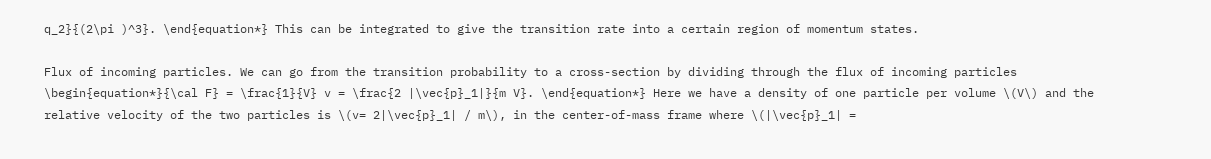q_2}{(2\pi )^3}. \end{equation*} This can be integrated to give the transition rate into a certain region of momentum states.

Flux of incoming particles. We can go from the transition probability to a cross-section by dividing through the flux of incoming particles \begin{equation*}{\cal F} = \frac{1}{V} v = \frac{2 |\vec{p}_1|}{m V}. \end{equation*} Here we have a density of one particle per volume \(V\) and the relative velocity of the two particles is \(v= 2|\vec{p}_1| / m\), in the center-of-mass frame where \(|\vec{p}_1| =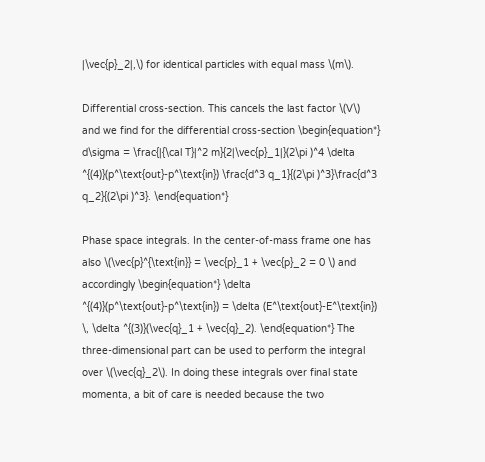|\vec{p}_2|,\) for identical particles with equal mass \(m\).

Differential cross-section. This cancels the last factor \(V\) and we find for the differential cross-section \begin{equation*} d\sigma = \frac{|{\cal T}|^2 m}{2|\vec{p}_1|}(2\pi )^4 \delta ^{(4)}(p^\text{out}-p^\text{in}) \frac{d^3 q_1}{(2\pi )^3}\frac{d^3 q_2}{(2\pi )^3}. \end{equation*}

Phase space integrals. In the center-of-mass frame one has also \(\vec{p}^{\text{in}} = \vec{p}_1 + \vec{p}_2 = 0 \) and accordingly \begin{equation*} \delta ^{(4)}(p^\text{out}-p^\text{in}) = \delta (E^\text{out}-E^\text{in}) \, \delta ^{(3)}(\vec{q}_1 + \vec{q}_2). \end{equation*} The three-dimensional part can be used to perform the integral over \(\vec{q}_2\). In doing these integrals over final state momenta, a bit of care is needed because the two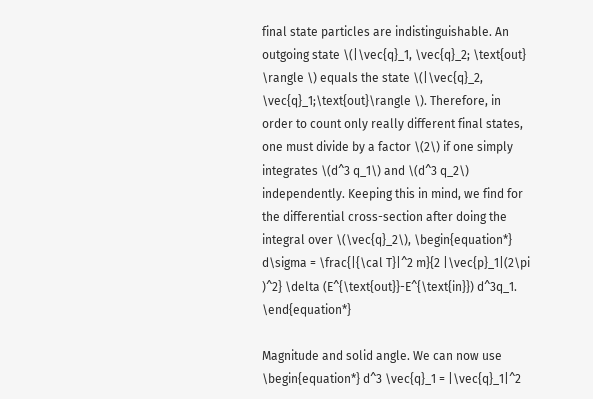final state particles are indistinguishable. An outgoing state \(|\vec{q}_1, \vec{q}_2; \text{out} \rangle \) equals the state \(|\vec{q}_2, \vec{q}_1;\text{out}\rangle \). Therefore, in order to count only really different final states, one must divide by a factor \(2\) if one simply integrates \(d^3 q_1\) and \(d^3 q_2\) independently. Keeping this in mind, we find for the differential cross-section after doing the integral over \(\vec{q}_2\), \begin{equation*} d\sigma = \frac{|{\cal T}|^2 m}{2 |\vec{p}_1|(2\pi )^2} \delta (E^{\text{out}}-E^{\text{in}}) d^3q_1. \end{equation*}

Magnitude and solid angle. We can now use \begin{equation*} d^3 \vec{q}_1 = |\vec{q}_1|^2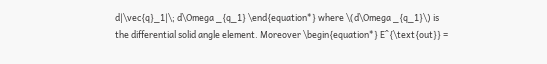d|\vec{q}_1|\; d\Omega _{q_1} \end{equation*} where \(d\Omega _{q_1}\) is the differential solid angle element. Moreover \begin{equation*} E^{\text{out}} =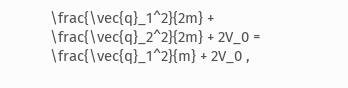\frac{\vec{q}_1^2}{2m} + \frac{\vec{q}_2^2}{2m} + 2V_0 = \frac{\vec{q}_1^2}{m} + 2V_0 ,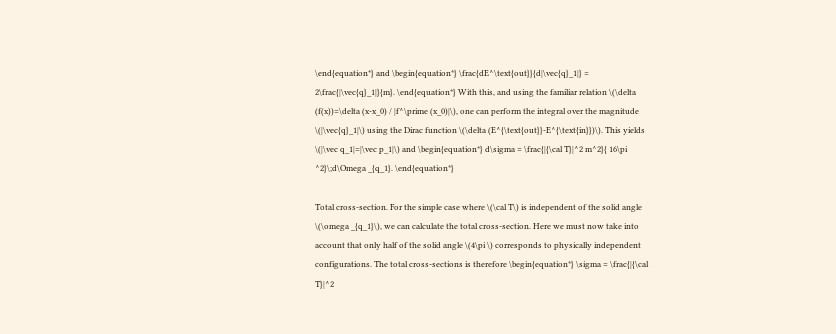\end{equation*} and \begin{equation*} \frac{dE^\text{out}}{d|\vec{q}_1|} = 2\frac{|\vec{q}_1|}{m}. \end{equation*} With this, and using the familiar relation \(\delta (f(x))=\delta (x-x_0) / |f^\prime (x_0)|\), one can perform the integral over the magnitude \(|\vec{q}_1|\) using the Dirac function \(\delta (E^{\text{out}}-E^{\text{in}})\). This yields \(|\vec q_1|=|\vec p_1|\) and \begin{equation*} d\sigma = \frac{|{\cal T}|^2 m^2}{ 16\pi ^2}\;d\Omega _{q_1}. \end{equation*}

Total cross-section. For the simple case where \(\cal T\) is independent of the solid angle \(\omega _{q_1}\), we can calculate the total cross-section. Here we must now take into account that only half of the solid angle \(4\pi \) corresponds to physically independent configurations. The total cross-sections is therefore \begin{equation*} \sigma = \frac{|{\cal T}|^2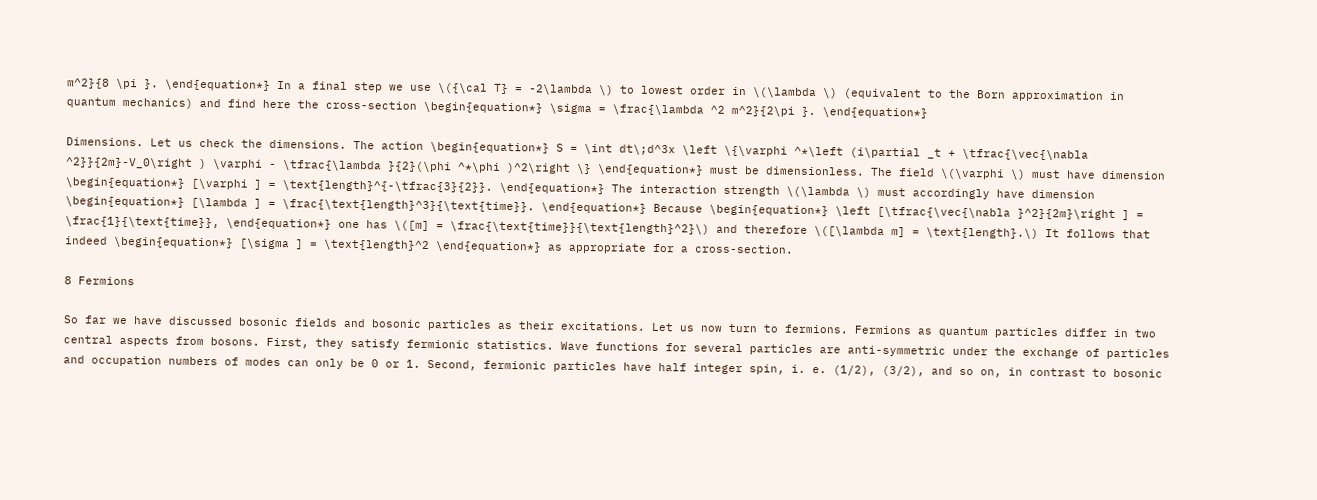m^2}{8 \pi }. \end{equation*} In a final step we use \({\cal T} = -2\lambda \) to lowest order in \(\lambda \) (equivalent to the Born approximation in quantum mechanics) and find here the cross-section \begin{equation*} \sigma = \frac{\lambda ^2 m^2}{2\pi }. \end{equation*}

Dimensions. Let us check the dimensions. The action \begin{equation*} S = \int dt\;d^3x \left \{\varphi ^*\left (i\partial _t + \tfrac{\vec{\nabla ^2}}{2m}-V_0\right ) \varphi - \tfrac{\lambda }{2}(\phi ^*\phi )^2\right \} \end{equation*} must be dimensionless. The field \(\varphi \) must have dimension \begin{equation*} [\varphi ] = \text{length}^{-\tfrac{3}{2}}. \end{equation*} The interaction strength \(\lambda \) must accordingly have dimension \begin{equation*} [\lambda ] = \frac{\text{length}^3}{\text{time}}. \end{equation*} Because \begin{equation*} \left [\tfrac{\vec{\nabla }^2}{2m}\right ] = \frac{1}{\text{time}}, \end{equation*} one has \([m] = \frac{\text{time}}{\text{length}^2}\) and therefore \([\lambda m] = \text{length}.\) It follows that indeed \begin{equation*} [\sigma ] = \text{length}^2 \end{equation*} as appropriate for a cross-section.

8 Fermions

So far we have discussed bosonic fields and bosonic particles as their excitations. Let us now turn to fermions. Fermions as quantum particles differ in two central aspects from bosons. First, they satisfy fermionic statistics. Wave functions for several particles are anti-symmetric under the exchange of particles and occupation numbers of modes can only be 0 or 1. Second, fermionic particles have half integer spin, i. e. (1/2), (3/2), and so on, in contrast to bosonic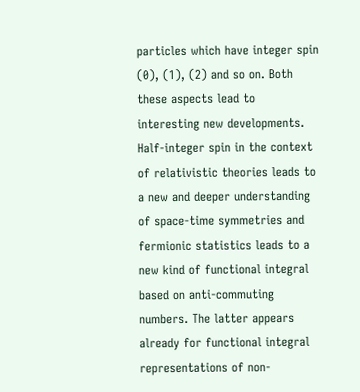particles which have integer spin (0), (1), (2) and so on. Both these aspects lead to interesting new developments. Half-integer spin in the context of relativistic theories leads to a new and deeper understanding of space-time symmetries and fermionic statistics leads to a new kind of functional integral based on anti-commuting numbers. The latter appears already for functional integral representations of non-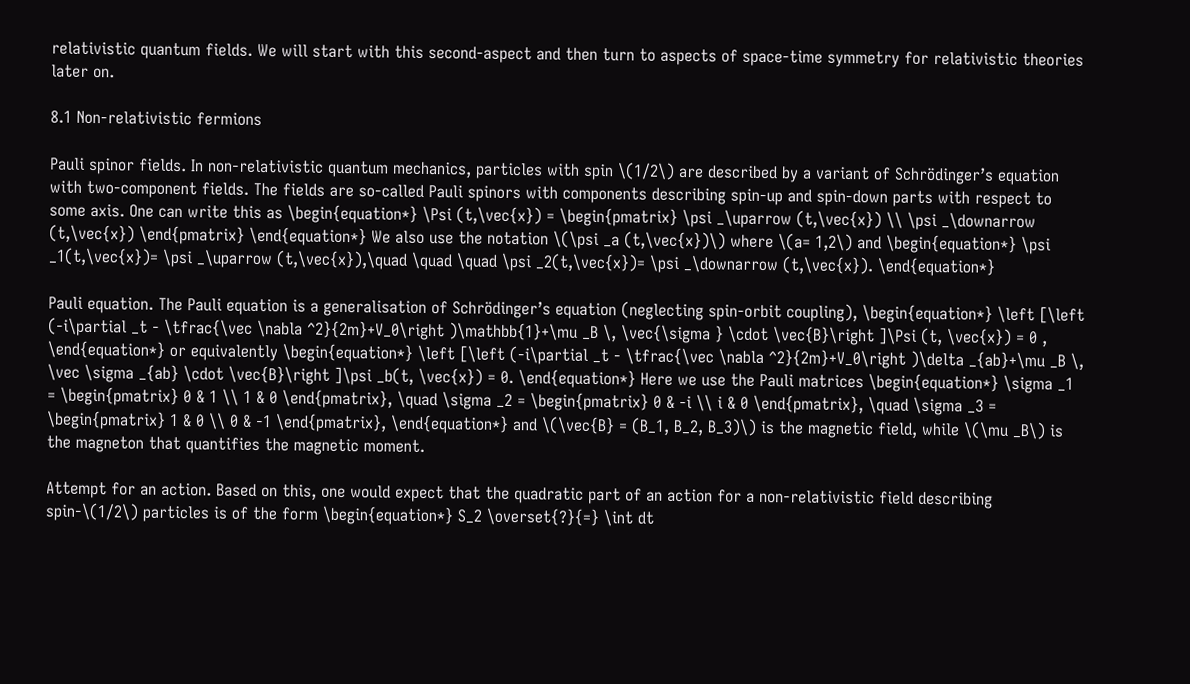relativistic quantum fields. We will start with this second-aspect and then turn to aspects of space-time symmetry for relativistic theories later on.

8.1 Non-relativistic fermions

Pauli spinor fields. In non-relativistic quantum mechanics, particles with spin \(1/2\) are described by a variant of Schrödinger’s equation with two-component fields. The fields are so-called Pauli spinors with components describing spin-up and spin-down parts with respect to some axis. One can write this as \begin{equation*} \Psi (t,\vec{x}) = \begin{pmatrix} \psi _\uparrow (t,\vec{x}) \\ \psi _\downarrow (t,\vec{x}) \end{pmatrix} \end{equation*} We also use the notation \(\psi _a (t,\vec{x})\) where \(a= 1,2\) and \begin{equation*} \psi _1(t,\vec{x})= \psi _\uparrow (t,\vec{x}),\quad \quad \quad \psi _2(t,\vec{x})= \psi _\downarrow (t,\vec{x}). \end{equation*}

Pauli equation. The Pauli equation is a generalisation of Schrödinger’s equation (neglecting spin-orbit coupling), \begin{equation*} \left [\left (-i\partial _t - \tfrac{\vec \nabla ^2}{2m}+V_0\right )\mathbb{1}+\mu _B \, \vec{\sigma } \cdot \vec{B}\right ]\Psi (t, \vec{x}) = 0 , \end{equation*} or equivalently \begin{equation*} \left [\left (-i\partial _t - \tfrac{\vec \nabla ^2}{2m}+V_0\right )\delta _{ab}+\mu _B \, \vec \sigma _{ab} \cdot \vec{B}\right ]\psi _b(t, \vec{x}) = 0. \end{equation*} Here we use the Pauli matrices \begin{equation*} \sigma _1 = \begin{pmatrix} 0 & 1 \\ 1 & 0 \end{pmatrix}, \quad \sigma _2 = \begin{pmatrix} 0 & -i \\ i & 0 \end{pmatrix}, \quad \sigma _3 = \begin{pmatrix} 1 & 0 \\ 0 & -1 \end{pmatrix}, \end{equation*} and \(\vec{B} = (B_1, B_2, B_3)\) is the magnetic field, while \(\mu _B\) is the magneton that quantifies the magnetic moment.

Attempt for an action. Based on this, one would expect that the quadratic part of an action for a non-relativistic field describing spin-\(1/2\) particles is of the form \begin{equation*} S_2 \overset{?}{=} \int dt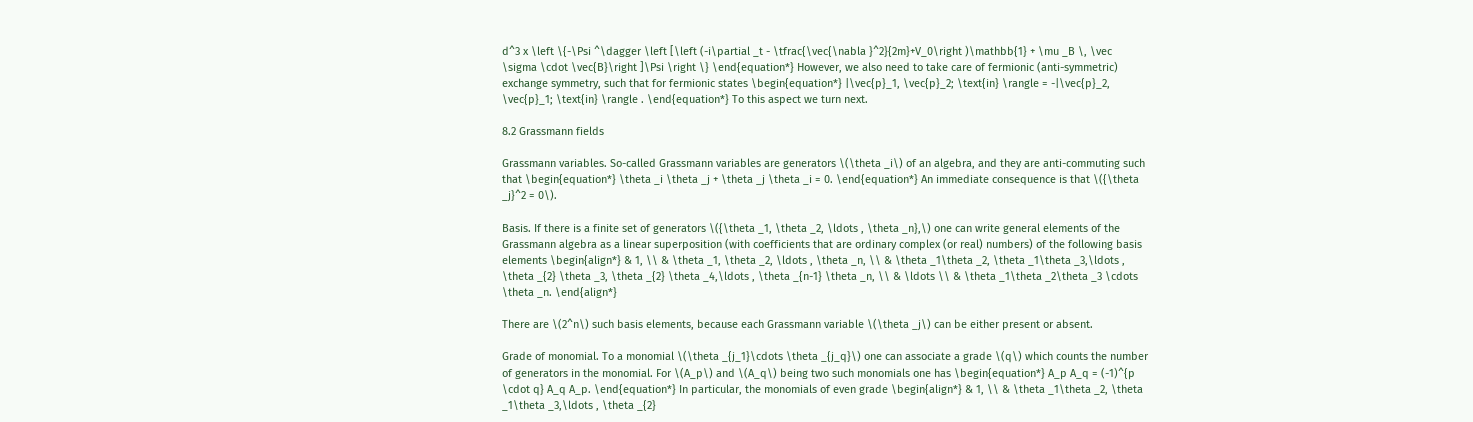d^3 x \left \{-\Psi ^\dagger \left [\left (-i\partial _t - \tfrac{\vec{\nabla }^2}{2m}+V_0\right )\mathbb{1} + \mu _B \, \vec \sigma \cdot \vec{B}\right ]\Psi \right \} \end{equation*} However, we also need to take care of fermionic (anti-symmetric) exchange symmetry, such that for fermionic states \begin{equation*} |\vec{p}_1, \vec{p}_2; \text{in} \rangle = -|\vec{p}_2, \vec{p}_1; \text{in} \rangle . \end{equation*} To this aspect we turn next.

8.2 Grassmann fields

Grassmann variables. So-called Grassmann variables are generators \(\theta _i\) of an algebra, and they are anti-commuting such that \begin{equation*} \theta _i \theta _j + \theta _j \theta _i = 0. \end{equation*} An immediate consequence is that \({\theta _j}^2 = 0\).

Basis. If there is a finite set of generators \({\theta _1, \theta _2, \ldots , \theta _n},\) one can write general elements of the Grassmann algebra as a linear superposition (with coefficients that are ordinary complex (or real) numbers) of the following basis elements \begin{align*} & 1, \\ & \theta _1, \theta _2, \ldots , \theta _n, \\ & \theta _1\theta _2, \theta _1\theta _3,\ldots , \theta _{2} \theta _3, \theta _{2} \theta _4,\ldots , \theta _{n-1} \theta _n, \\ & \ldots \\ & \theta _1\theta _2\theta _3 \cdots \theta _n. \end{align*}

There are \(2^n\) such basis elements, because each Grassmann variable \(\theta _j\) can be either present or absent.

Grade of monomial. To a monomial \(\theta _{j_1}\cdots \theta _{j_q}\) one can associate a grade \(q\) which counts the number of generators in the monomial. For \(A_p\) and \(A_q\) being two such monomials one has \begin{equation*} A_p A_q = (-1)^{p \cdot q} A_q A_p. \end{equation*} In particular, the monomials of even grade \begin{align*} & 1, \\ & \theta _1\theta _2, \theta _1\theta _3,\ldots , \theta _{2}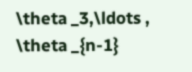\theta _3,\ldots , \theta _{n-1}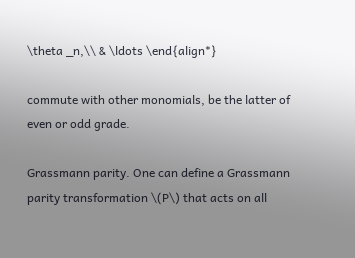\theta _n,\\ & \ldots \end{align*}

commute with other monomials, be the latter of even or odd grade.

Grassmann parity. One can define a Grassmann parity transformation \(P\) that acts on all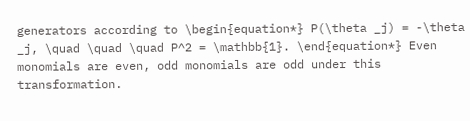generators according to \begin{equation*} P(\theta _j) = -\theta _j, \quad \quad \quad P^2 = \mathbb{1}. \end{equation*} Even monomials are even, odd monomials are odd under this transformation.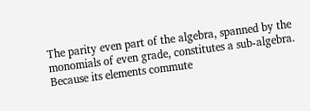The parity even part of the algebra, spanned by the monomials of even grade, constitutes a sub-algebra. Because its elements commute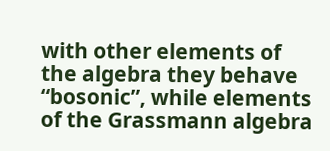with other elements of the algebra they behave “bosonic”, while elements of the Grassmann algebra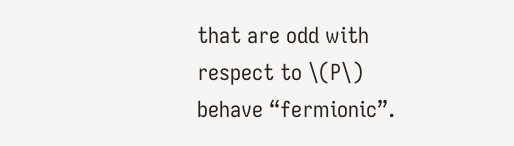that are odd with respect to \(P\) behave “fermionic”.